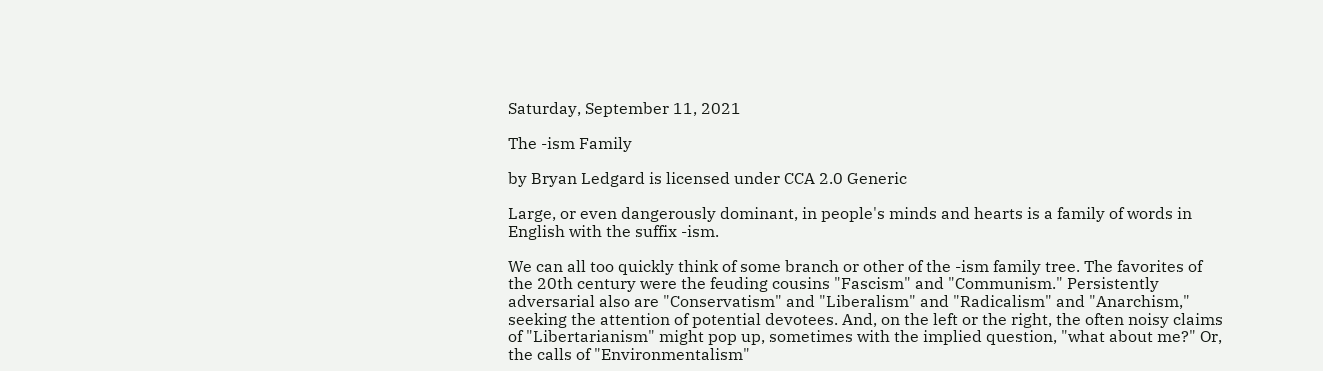Saturday, September 11, 2021

The -ism Family

by Bryan Ledgard is licensed under CCA 2.0 Generic

Large, or even dangerously dominant, in people's minds and hearts is a family of words in English with the suffix -ism.

We can all too quickly think of some branch or other of the -ism family tree. The favorites of the 20th century were the feuding cousins "Fascism" and "Communism." Persistently adversarial also are "Conservatism" and "Liberalism" and "Radicalism" and "Anarchism," seeking the attention of potential devotees. And, on the left or the right, the often noisy claims of "Libertarianism" might pop up, sometimes with the implied question, "what about me?" Or, the calls of "Environmentalism"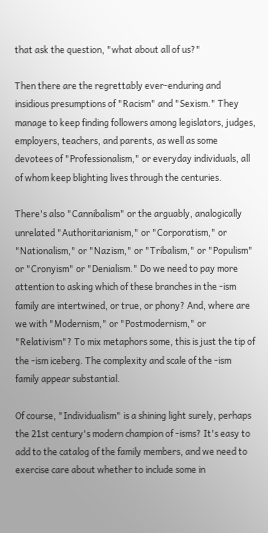that ask the question, "what about all of us?"

Then there are the regrettably ever-enduring and insidious presumptions of "Racism" and "Sexism." They manage to keep finding followers among legislators, judges, employers, teachers, and parents, as well as some devotees of "Professionalism," or everyday individuals, all of whom keep blighting lives through the centuries.

There's also "Cannibalism" or the arguably, analogically unrelated "Authoritarianism," or "Corporatism," or "Nationalism," or "Nazism," or "Tribalism," or "Populism" or "Cronyism" or "Denialism." Do we need to pay more attention to asking which of these branches in the -ism family are intertwined, or true, or phony? And, where are we with "Modernism," or "Postmodernism," or "Relativism"? To mix metaphors some, this is just the tip of the -ism iceberg. The complexity and scale of the -ism family appear substantial.

Of course, "Individualism" is a shining light surely, perhaps the 21st century's modern champion of -isms? It's easy to add to the catalog of the family members, and we need to exercise care about whether to include some in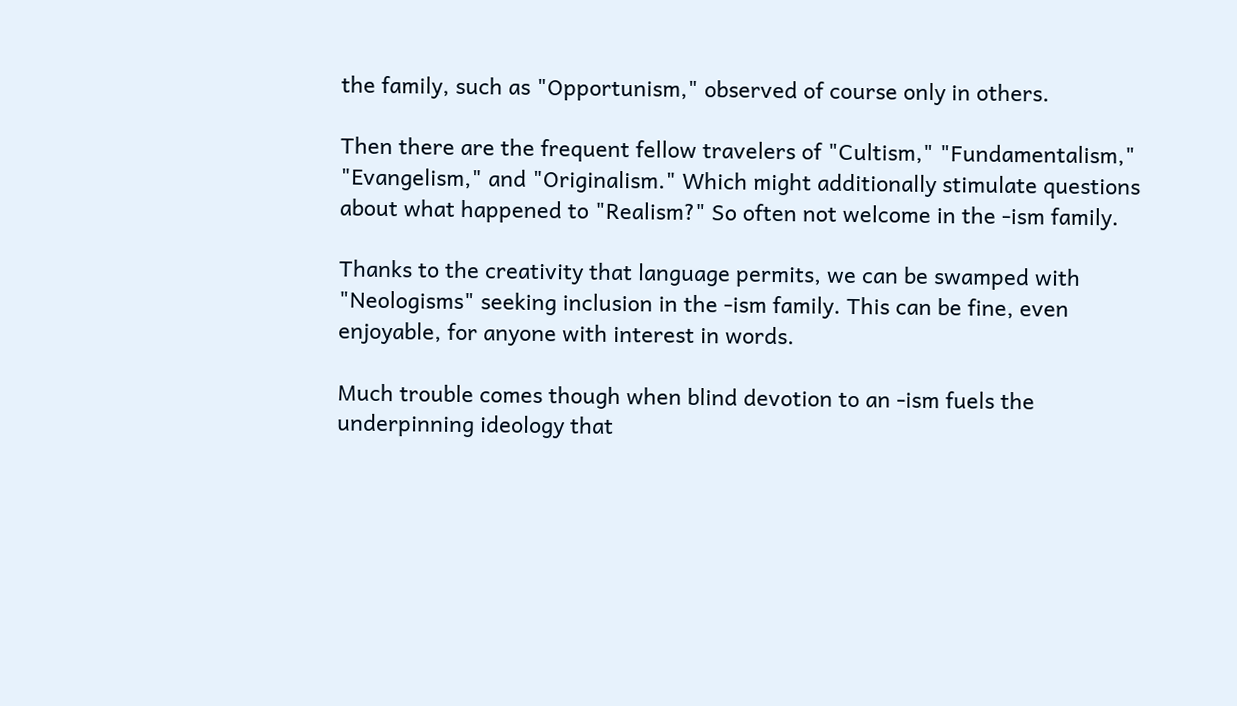the family, such as "Opportunism," observed of course only in others.

Then there are the frequent fellow travelers of "Cultism," "Fundamentalism," "Evangelism," and "Originalism." Which might additionally stimulate questions about what happened to "Realism?" So often not welcome in the -ism family.

Thanks to the creativity that language permits, we can be swamped with "Neologisms" seeking inclusion in the -ism family. This can be fine, even enjoyable, for anyone with interest in words.

Much trouble comes though when blind devotion to an -ism fuels the underpinning ideology that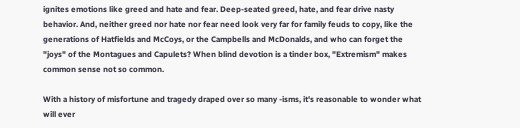ignites emotions like greed and hate and fear. Deep-seated greed, hate, and fear drive nasty behavior. And, neither greed nor hate nor fear need look very far for family feuds to copy, like the generations of Hatfields and McCoys, or the Campbells and McDonalds, and who can forget the "joys" of the Montagues and Capulets? When blind devotion is a tinder box, "Extremism" makes common sense not so common.

With a history of misfortune and tragedy draped over so many -isms, it's reasonable to wonder what will ever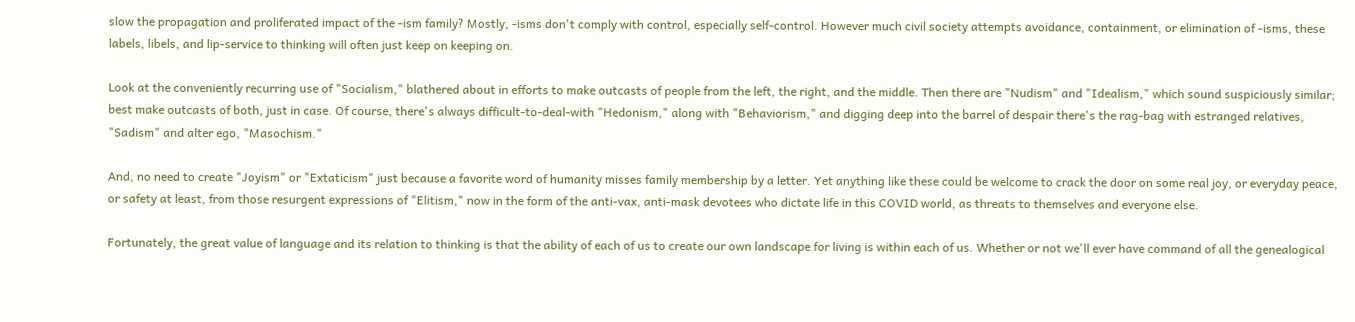slow the propagation and proliferated impact of the -ism family? Mostly, -isms don't comply with control, especially self-control. However much civil society attempts avoidance, containment, or elimination of -isms, these labels, libels, and lip-service to thinking will often just keep on keeping on.

Look at the conveniently recurring use of "Socialism," blathered about in efforts to make outcasts of people from the left, the right, and the middle. Then there are "Nudism" and "Idealism," which sound suspiciously similar; best make outcasts of both, just in case. Of course, there's always difficult-to-deal-with "Hedonism," along with "Behaviorism," and digging deep into the barrel of despair there's the rag-bag with estranged relatives, "Sadism" and alter ego, "Masochism."

And, no need to create "Joyism" or "Extaticism" just because a favorite word of humanity misses family membership by a letter. Yet anything like these could be welcome to crack the door on some real joy, or everyday peace, or safety at least, from those resurgent expressions of "Elitism," now in the form of the anti-vax, anti-mask devotees who dictate life in this COVID world, as threats to themselves and everyone else.

Fortunately, the great value of language and its relation to thinking is that the ability of each of us to create our own landscape for living is within each of us. Whether or not we'll ever have command of all the genealogical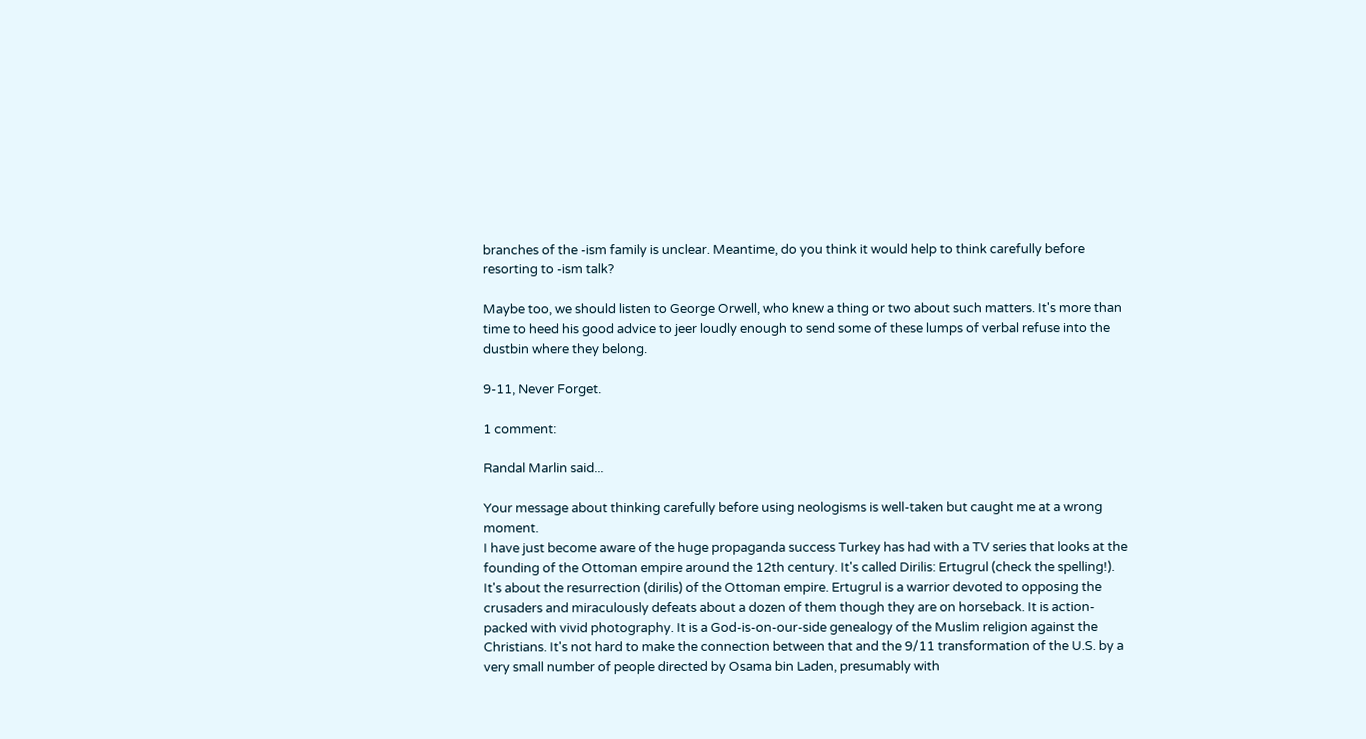branches of the -ism family is unclear. Meantime, do you think it would help to think carefully before resorting to -ism talk?

Maybe too, we should listen to George Orwell, who knew a thing or two about such matters. It's more than time to heed his good advice to jeer loudly enough to send some of these lumps of verbal refuse into the dustbin where they belong.

9-11, Never Forget.

1 comment:

Randal Marlin said...

Your message about thinking carefully before using neologisms is well-taken but caught me at a wrong moment.
I have just become aware of the huge propaganda success Turkey has had with a TV series that looks at the founding of the Ottoman empire around the 12th century. It's called Dirilis: Ertugrul (check the spelling!). It's about the resurrection (dirilis) of the Ottoman empire. Ertugrul is a warrior devoted to opposing the crusaders and miraculously defeats about a dozen of them though they are on horseback. It is action-packed with vivid photography. It is a God-is-on-our-side genealogy of the Muslim religion against the Christians. It's not hard to make the connection between that and the 9/11 transformation of the U.S. by a very small number of people directed by Osama bin Laden, presumably with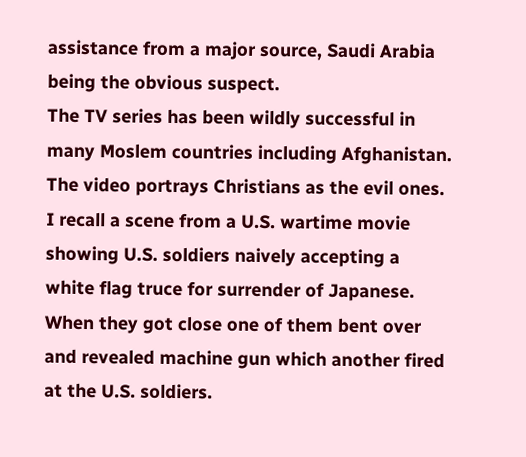assistance from a major source, Saudi Arabia being the obvious suspect.
The TV series has been wildly successful in many Moslem countries including Afghanistan. The video portrays Christians as the evil ones. I recall a scene from a U.S. wartime movie showing U.S. soldiers naively accepting a white flag truce for surrender of Japanese. When they got close one of them bent over and revealed machine gun which another fired at the U.S. soldiers.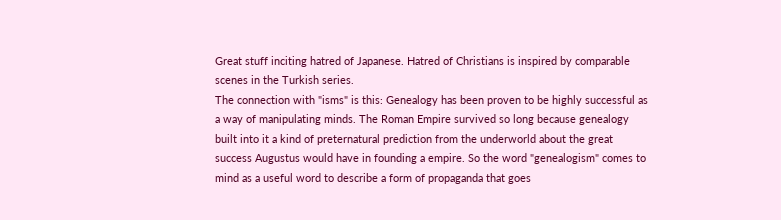Great stuff inciting hatred of Japanese. Hatred of Christians is inspired by comparable scenes in the Turkish series.
The connection with "isms" is this: Genealogy has been proven to be highly successful as a way of manipulating minds. The Roman Empire survived so long because genealogy built into it a kind of preternatural prediction from the underworld about the great success Augustus would have in founding a empire. So the word "genealogism" comes to mind as a useful word to describe a form of propaganda that goes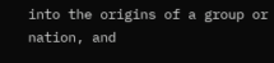into the origins of a group or nation, and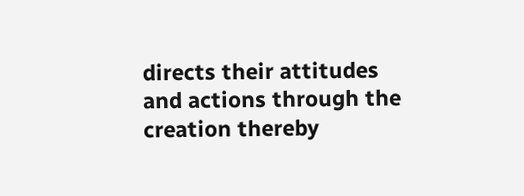directs their attitudes and actions through the creation thereby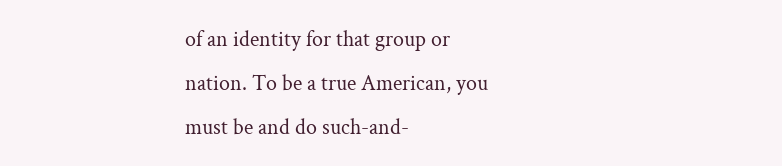of an identity for that group or nation. To be a true American, you must be and do such-and-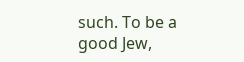such. To be a good Jew,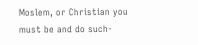Moslem, or Christian you must be and do such-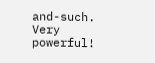and-such.
Very powerful!